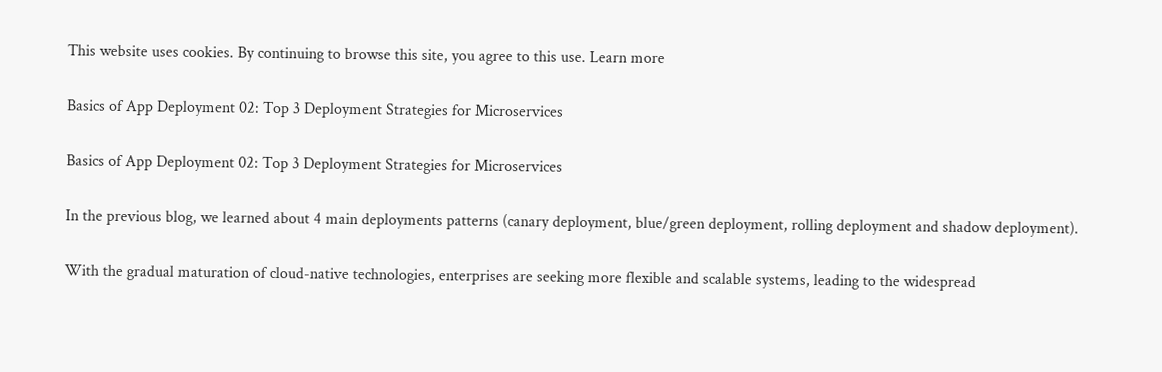This website uses cookies. By continuing to browse this site, you agree to this use. Learn more

Basics of App Deployment 02: Top 3 Deployment Strategies for Microservices

Basics of App Deployment 02: Top 3 Deployment Strategies for Microservices

In the previous blog, we learned about 4 main deployments patterns (canary deployment, blue/green deployment, rolling deployment and shadow deployment).

With the gradual maturation of cloud-native technologies, enterprises are seeking more flexible and scalable systems, leading to the widespread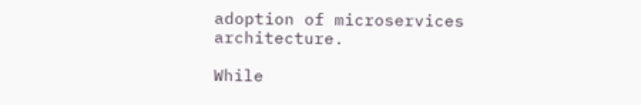adoption of microservices architecture.

While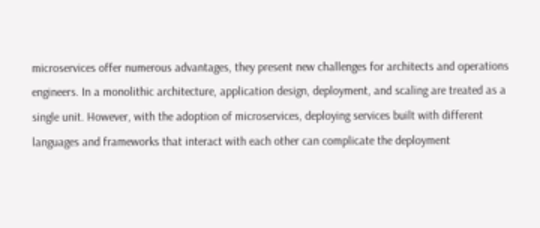microservices offer numerous advantages, they present new challenges for architects and operations engineers. In a monolithic architecture, application design, deployment, and scaling are treated as a single unit. However, with the adoption of microservices, deploying services built with different languages and frameworks that interact with each other can complicate the deployment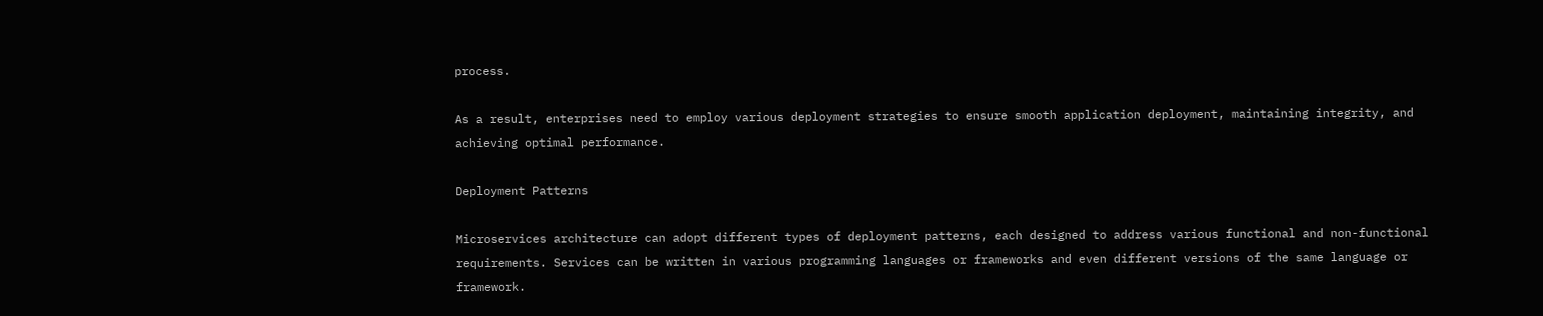process.

As a result, enterprises need to employ various deployment strategies to ensure smooth application deployment, maintaining integrity, and achieving optimal performance.

Deployment Patterns

Microservices architecture can adopt different types of deployment patterns, each designed to address various functional and non-functional requirements. Services can be written in various programming languages or frameworks and even different versions of the same language or framework.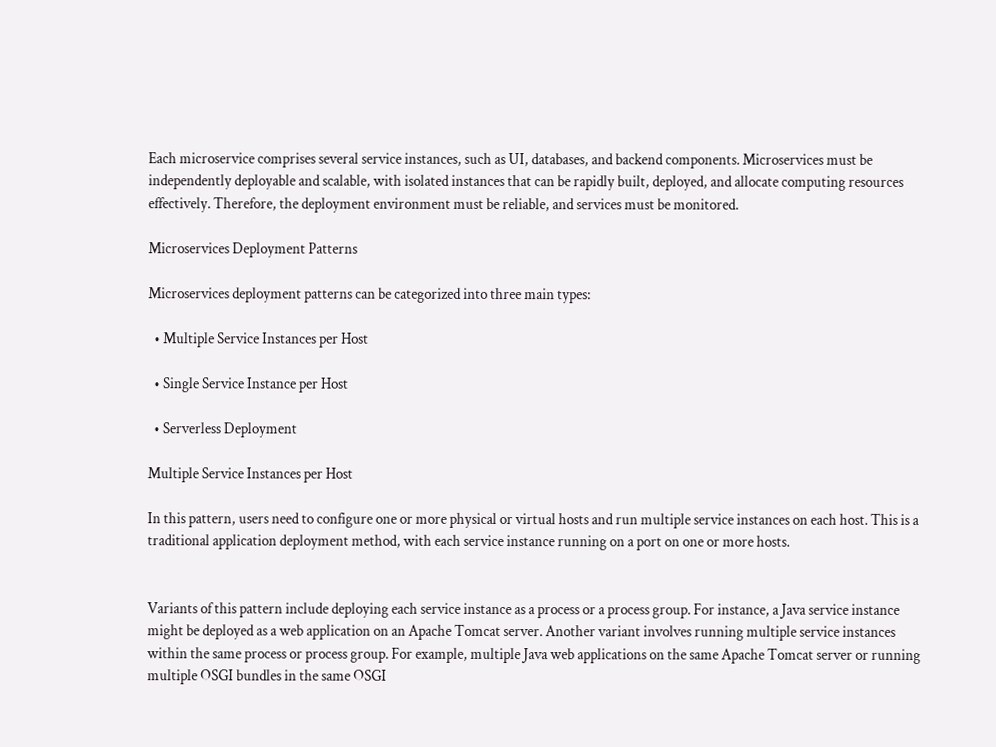Each microservice comprises several service instances, such as UI, databases, and backend components. Microservices must be independently deployable and scalable, with isolated instances that can be rapidly built, deployed, and allocate computing resources effectively. Therefore, the deployment environment must be reliable, and services must be monitored.

Microservices Deployment Patterns

Microservices deployment patterns can be categorized into three main types:

  • Multiple Service Instances per Host

  • Single Service Instance per Host

  • Serverless Deployment

Multiple Service Instances per Host

In this pattern, users need to configure one or more physical or virtual hosts and run multiple service instances on each host. This is a traditional application deployment method, with each service instance running on a port on one or more hosts.


Variants of this pattern include deploying each service instance as a process or a process group. For instance, a Java service instance might be deployed as a web application on an Apache Tomcat server. Another variant involves running multiple service instances within the same process or process group. For example, multiple Java web applications on the same Apache Tomcat server or running multiple OSGI bundles in the same OSGI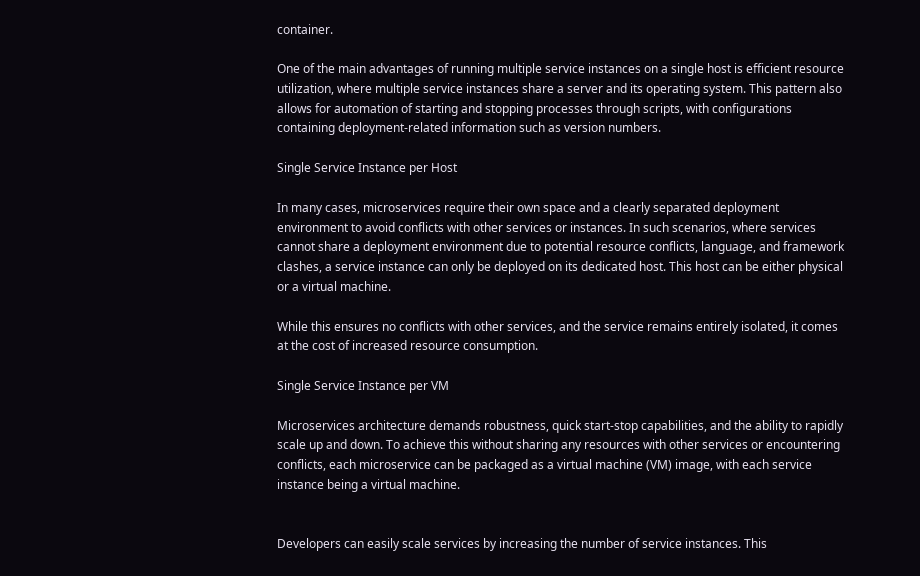container.

One of the main advantages of running multiple service instances on a single host is efficient resource utilization, where multiple service instances share a server and its operating system. This pattern also allows for automation of starting and stopping processes through scripts, with configurations containing deployment-related information such as version numbers.

Single Service Instance per Host

In many cases, microservices require their own space and a clearly separated deployment environment to avoid conflicts with other services or instances. In such scenarios, where services cannot share a deployment environment due to potential resource conflicts, language, and framework clashes, a service instance can only be deployed on its dedicated host. This host can be either physical or a virtual machine.

While this ensures no conflicts with other services, and the service remains entirely isolated, it comes at the cost of increased resource consumption.

Single Service Instance per VM

Microservices architecture demands robustness, quick start-stop capabilities, and the ability to rapidly scale up and down. To achieve this without sharing any resources with other services or encountering conflicts, each microservice can be packaged as a virtual machine (VM) image, with each service instance being a virtual machine.


Developers can easily scale services by increasing the number of service instances. This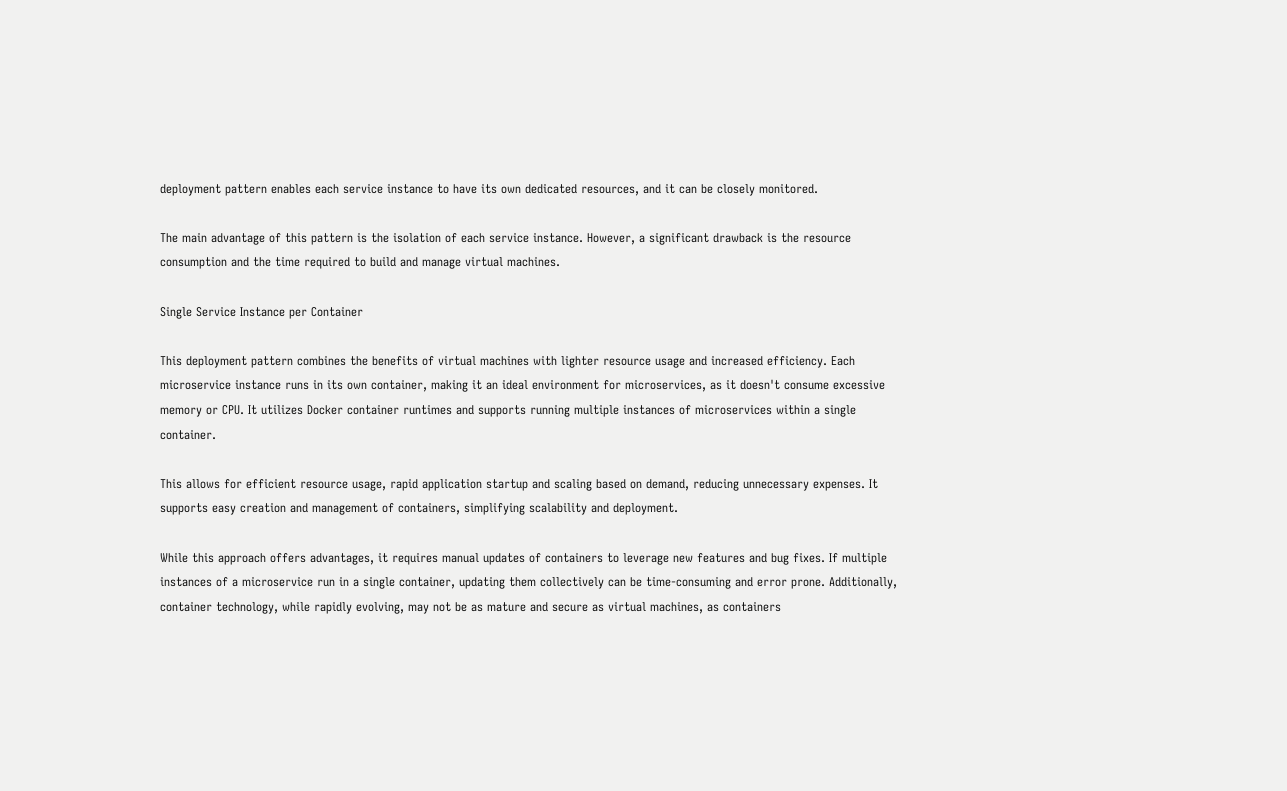deployment pattern enables each service instance to have its own dedicated resources, and it can be closely monitored.

The main advantage of this pattern is the isolation of each service instance. However, a significant drawback is the resource consumption and the time required to build and manage virtual machines.

Single Service Instance per Container

This deployment pattern combines the benefits of virtual machines with lighter resource usage and increased efficiency. Each microservice instance runs in its own container, making it an ideal environment for microservices, as it doesn't consume excessive memory or CPU. It utilizes Docker container runtimes and supports running multiple instances of microservices within a single container.

This allows for efficient resource usage, rapid application startup and scaling based on demand, reducing unnecessary expenses. It supports easy creation and management of containers, simplifying scalability and deployment.

While this approach offers advantages, it requires manual updates of containers to leverage new features and bug fixes. If multiple instances of a microservice run in a single container, updating them collectively can be time-consuming and error prone. Additionally, container technology, while rapidly evolving, may not be as mature and secure as virtual machines, as containers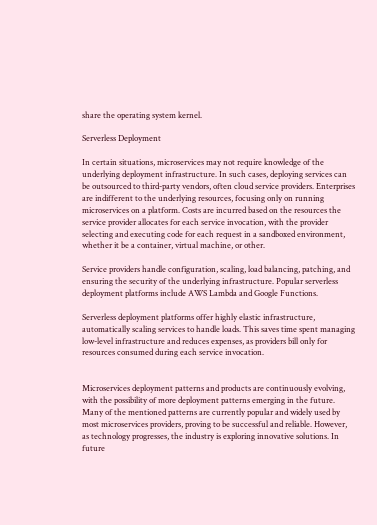share the operating system kernel.

Serverless Deployment

In certain situations, microservices may not require knowledge of the underlying deployment infrastructure. In such cases, deploying services can be outsourced to third-party vendors, often cloud service providers. Enterprises are indifferent to the underlying resources, focusing only on running microservices on a platform. Costs are incurred based on the resources the service provider allocates for each service invocation, with the provider selecting and executing code for each request in a sandboxed environment, whether it be a container, virtual machine, or other.

Service providers handle configuration, scaling, load balancing, patching, and ensuring the security of the underlying infrastructure. Popular serverless deployment platforms include AWS Lambda and Google Functions.

Serverless deployment platforms offer highly elastic infrastructure, automatically scaling services to handle loads. This saves time spent managing low-level infrastructure and reduces expenses, as providers bill only for resources consumed during each service invocation.


Microservices deployment patterns and products are continuously evolving, with the possibility of more deployment patterns emerging in the future. Many of the mentioned patterns are currently popular and widely used by most microservices providers, proving to be successful and reliable. However, as technology progresses, the industry is exploring innovative solutions. In future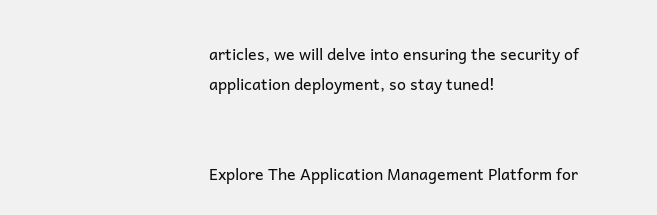articles, we will delve into ensuring the security of application deployment, so stay tuned!


Explore The Application Management Platform for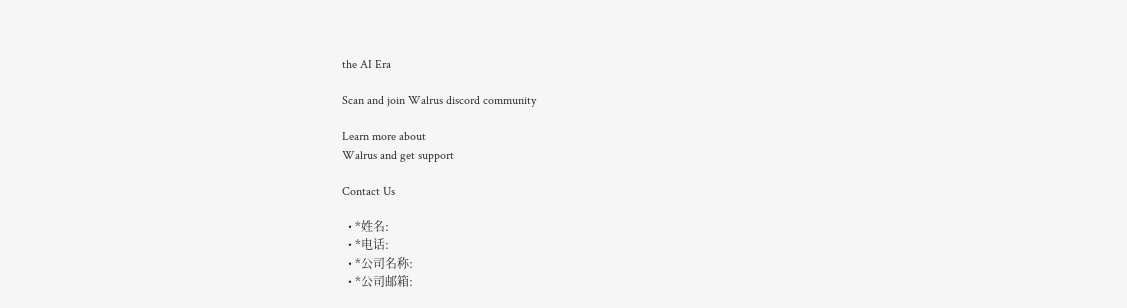the AI Era

Scan and join Walrus discord community

Learn more about
Walrus and get support

Contact Us

  • *姓名:
  • *电话:
  • *公司名称:
  • *公司邮箱: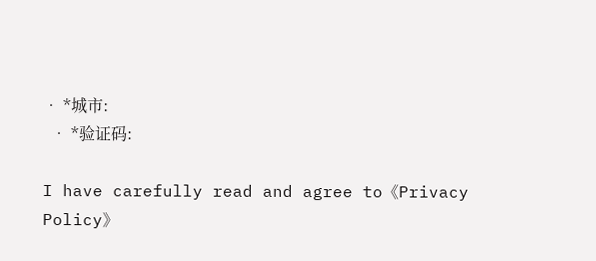• *城市:
  • *验证码:

I have carefully read and agree to《Privacy Policy》